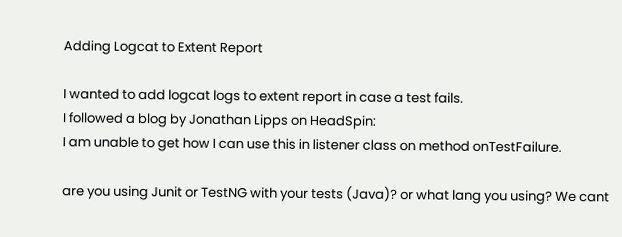Adding Logcat to Extent Report

I wanted to add logcat logs to extent report in case a test fails.
I followed a blog by Jonathan Lipps on HeadSpin:
I am unable to get how I can use this in listener class on method onTestFailure.

are you using Junit or TestNG with your tests (Java)? or what lang you using? We cant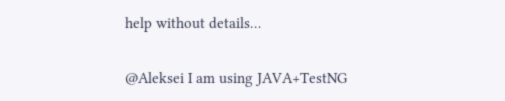help without details…

@Aleksei I am using JAVA+TestNG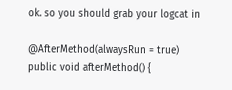ok. so you should grab your logcat in

@AfterMethod(alwaysRun = true)
public void afterMethod() {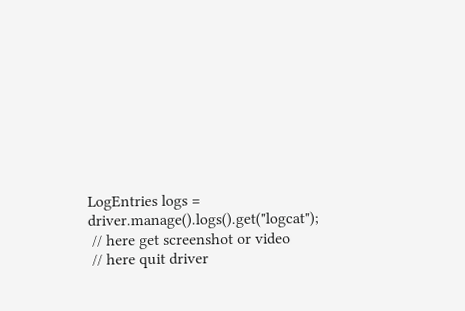LogEntries logs = driver.manage().logs().get("logcat");
 // here get screenshot or video
 // here quit driver